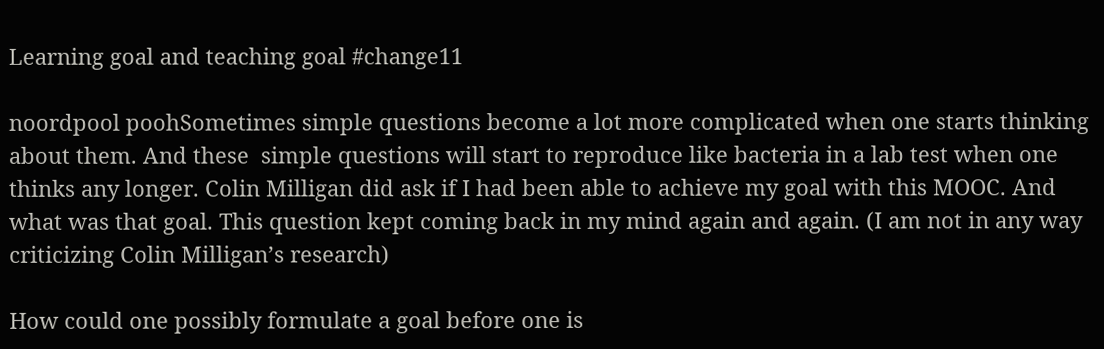Learning goal and teaching goal #change11

noordpool poohSometimes simple questions become a lot more complicated when one starts thinking about them. And these  simple questions will start to reproduce like bacteria in a lab test when one thinks any longer. Colin Milligan did ask if I had been able to achieve my goal with this MOOC. And what was that goal. This question kept coming back in my mind again and again. (I am not in any way criticizing Colin Milligan’s research)

How could one possibly formulate a goal before one is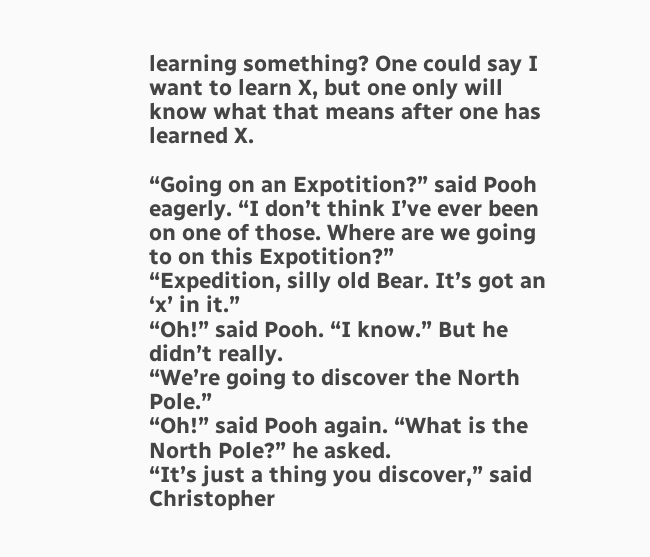learning something? One could say I want to learn X, but one only will know what that means after one has learned X.

“Going on an Expotition?” said Pooh eagerly. “I don’t think I’ve ever been on one of those. Where are we going to on this Expotition?”
“Expedition, silly old Bear. It’s got an ‘x’ in it.”
“Oh!” said Pooh. “I know.” But he didn’t really.
“We’re going to discover the North Pole.”
“Oh!” said Pooh again. “What is the North Pole?” he asked.
“It’s just a thing you discover,” said Christopher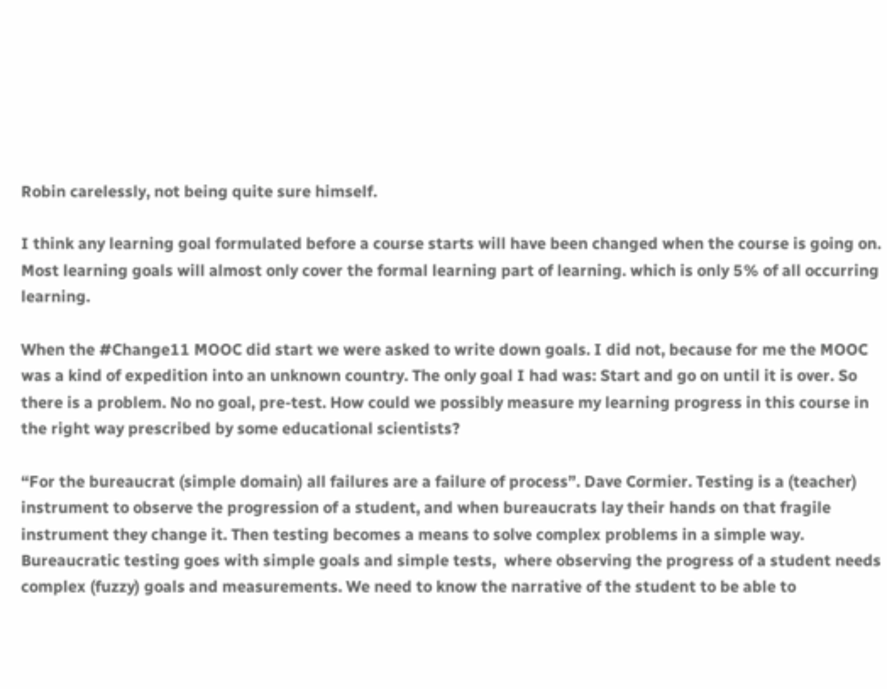Robin carelessly, not being quite sure himself.

I think any learning goal formulated before a course starts will have been changed when the course is going on. Most learning goals will almost only cover the formal learning part of learning. which is only 5% of all occurring learning.

When the #Change11 MOOC did start we were asked to write down goals. I did not, because for me the MOOC was a kind of expedition into an unknown country. The only goal I had was: Start and go on until it is over. So there is a problem. No no goal, pre-test. How could we possibly measure my learning progress in this course in the right way prescribed by some educational scientists?

“For the bureaucrat (simple domain) all failures are a failure of process”. Dave Cormier. Testing is a (teacher) instrument to observe the progression of a student, and when bureaucrats lay their hands on that fragile instrument they change it. Then testing becomes a means to solve complex problems in a simple way. Bureaucratic testing goes with simple goals and simple tests,  where observing the progress of a student needs complex (fuzzy) goals and measurements. We need to know the narrative of the student to be able to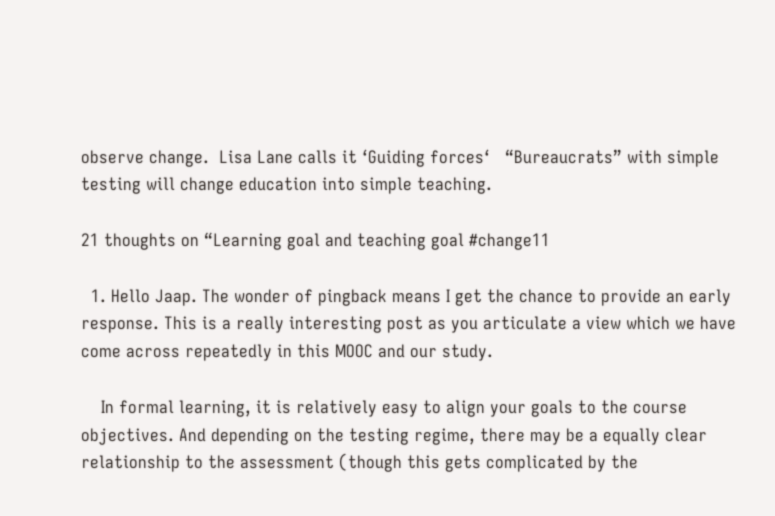observe change.  Lisa Lane calls it ‘Guiding forces‘   “Bureaucrats” with simple testing will change education into simple teaching.

21 thoughts on “Learning goal and teaching goal #change11

  1. Hello Jaap. The wonder of pingback means I get the chance to provide an early response. This is a really interesting post as you articulate a view which we have come across repeatedly in this MOOC and our study.

    In formal learning, it is relatively easy to align your goals to the course objectives. And depending on the testing regime, there may be a equally clear relationship to the assessment (though this gets complicated by the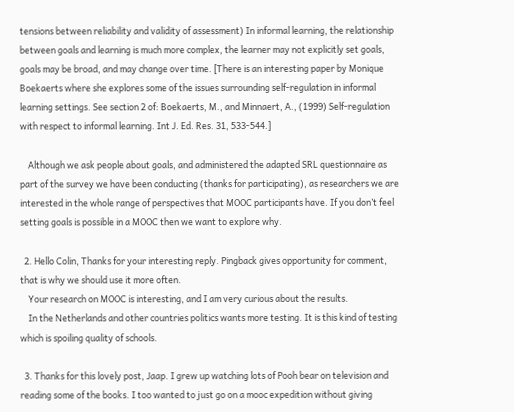tensions between reliability and validity of assessment) In informal learning, the relationship between goals and learning is much more complex, the learner may not explicitly set goals, goals may be broad, and may change over time. [There is an interesting paper by Monique Boekaerts where she explores some of the issues surrounding self-regulation in informal learning settings. See section 2 of: Boekaerts, M., and Minnaert, A., (1999) Self-regulation with respect to informal learning. Int J. Ed. Res. 31, 533-544.]

    Although we ask people about goals, and administered the adapted SRL questionnaire as part of the survey we have been conducting (thanks for participating), as researchers we are interested in the whole range of perspectives that MOOC participants have. If you don’t feel setting goals is possible in a MOOC then we want to explore why.

  2. Hello Colin, Thanks for your interesting reply. Pingback gives opportunity for comment, that is why we should use it more often.
    Your research on MOOC is interesting, and I am very curious about the results.
    In the Netherlands and other countries politics wants more testing. It is this kind of testing which is spoiling quality of schools.

  3. Thanks for this lovely post, Jaap. I grew up watching lots of Pooh bear on television and reading some of the books. I too wanted to just go on a mooc expedition without giving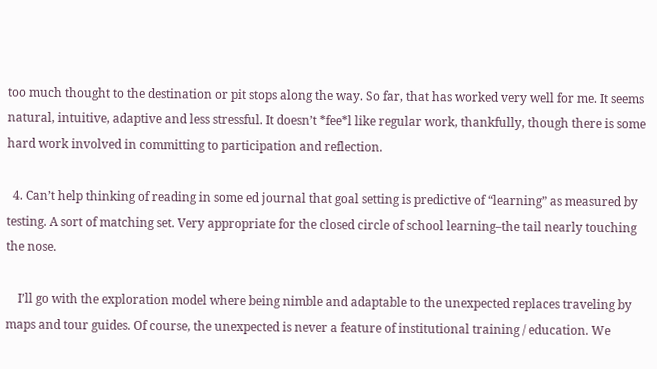too much thought to the destination or pit stops along the way. So far, that has worked very well for me. It seems natural, intuitive, adaptive and less stressful. It doesn’t *fee*l like regular work, thankfully, though there is some hard work involved in committing to participation and reflection.

  4. Can’t help thinking of reading in some ed journal that goal setting is predictive of “learning” as measured by testing. A sort of matching set. Very appropriate for the closed circle of school learning–the tail nearly touching the nose.

    I’ll go with the exploration model where being nimble and adaptable to the unexpected replaces traveling by maps and tour guides. Of course, the unexpected is never a feature of institutional training / education. We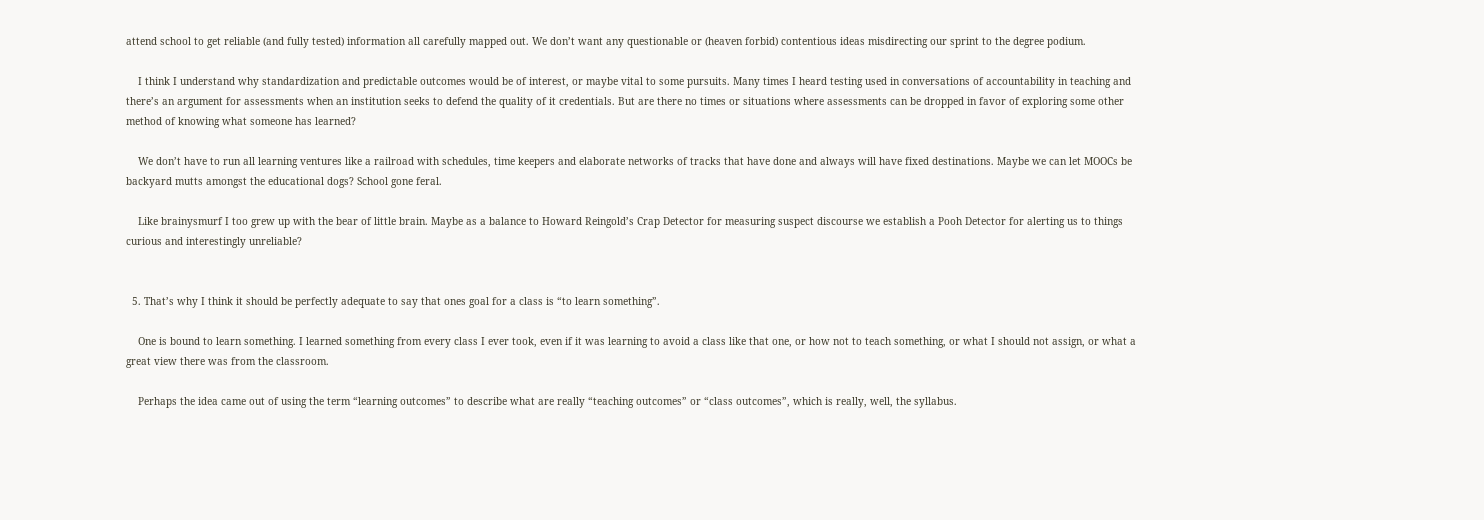attend school to get reliable (and fully tested) information all carefully mapped out. We don’t want any questionable or (heaven forbid) contentious ideas misdirecting our sprint to the degree podium.

    I think I understand why standardization and predictable outcomes would be of interest, or maybe vital to some pursuits. Many times I heard testing used in conversations of accountability in teaching and there’s an argument for assessments when an institution seeks to defend the quality of it credentials. But are there no times or situations where assessments can be dropped in favor of exploring some other method of knowing what someone has learned?

    We don’t have to run all learning ventures like a railroad with schedules, time keepers and elaborate networks of tracks that have done and always will have fixed destinations. Maybe we can let MOOCs be backyard mutts amongst the educational dogs? School gone feral.

    Like brainysmurf I too grew up with the bear of little brain. Maybe as a balance to Howard Reingold’s Crap Detector for measuring suspect discourse we establish a Pooh Detector for alerting us to things curious and interestingly unreliable?


  5. That’s why I think it should be perfectly adequate to say that ones goal for a class is “to learn something”.

    One is bound to learn something. I learned something from every class I ever took, even if it was learning to avoid a class like that one, or how not to teach something, or what I should not assign, or what a great view there was from the classroom.

    Perhaps the idea came out of using the term “learning outcomes” to describe what are really “teaching outcomes” or “class outcomes”, which is really, well, the syllabus.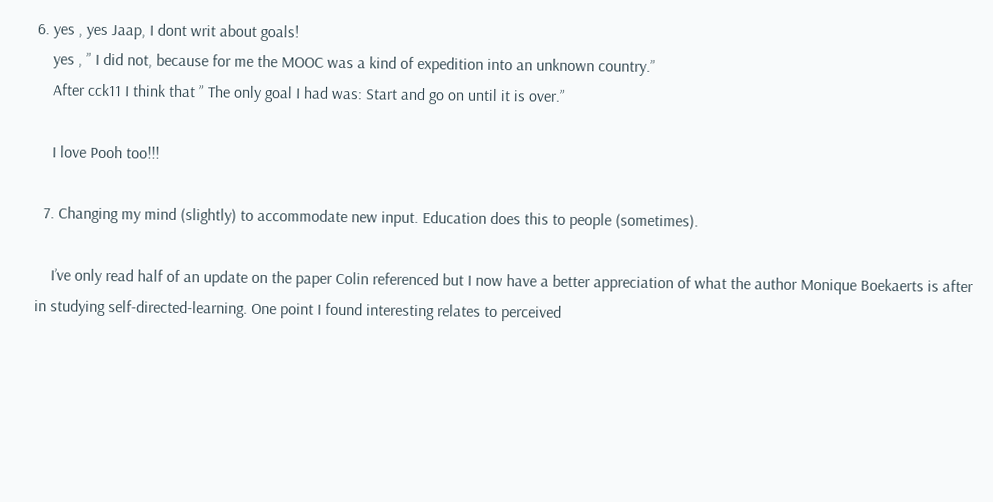6. yes , yes Jaap, I dont writ about goals!
    yes , ” I did not, because for me the MOOC was a kind of expedition into an unknown country.”
    After cck11 I think that ” The only goal I had was: Start and go on until it is over.”

    I love Pooh too!!!

  7. Changing my mind (slightly) to accommodate new input. Education does this to people (sometimes).

    I’ve only read half of an update on the paper Colin referenced but I now have a better appreciation of what the author Monique Boekaerts is after in studying self-directed-learning. One point I found interesting relates to perceived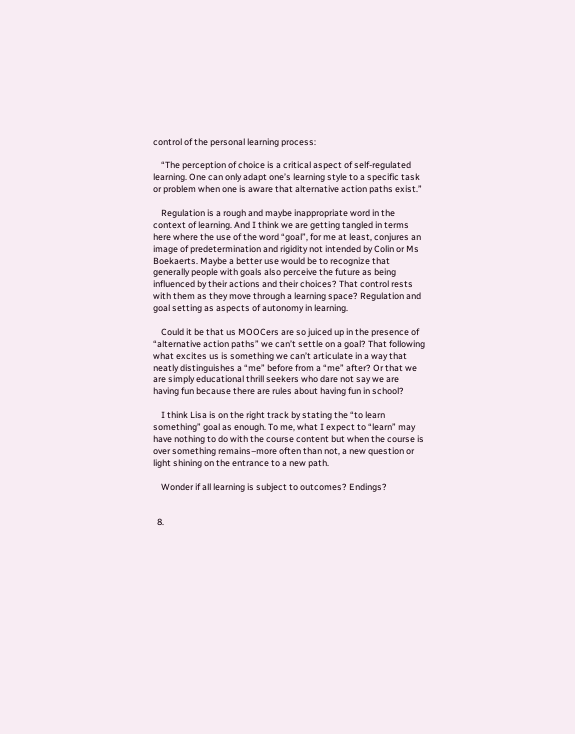control of the personal learning process:

    “The perception of choice is a critical aspect of self-regulated learning. One can only adapt one’s learning style to a specific task or problem when one is aware that alternative action paths exist.”

    Regulation is a rough and maybe inappropriate word in the context of learning. And I think we are getting tangled in terms here where the use of the word “goal”, for me at least, conjures an image of predetermination and rigidity not intended by Colin or Ms Boekaerts. Maybe a better use would be to recognize that generally people with goals also perceive the future as being influenced by their actions and their choices? That control rests with them as they move through a learning space? Regulation and goal setting as aspects of autonomy in learning.

    Could it be that us MOOCers are so juiced up in the presence of “alternative action paths” we can’t settle on a goal? That following what excites us is something we can’t articulate in a way that neatly distinguishes a “me” before from a “me” after? Or that we are simply educational thrill seekers who dare not say we are having fun because there are rules about having fun in school?

    I think Lisa is on the right track by stating the “to learn something” goal as enough. To me, what I expect to “learn” may have nothing to do with the course content but when the course is over something remains–more often than not, a new question or light shining on the entrance to a new path.

    Wonder if all learning is subject to outcomes? Endings?


  8.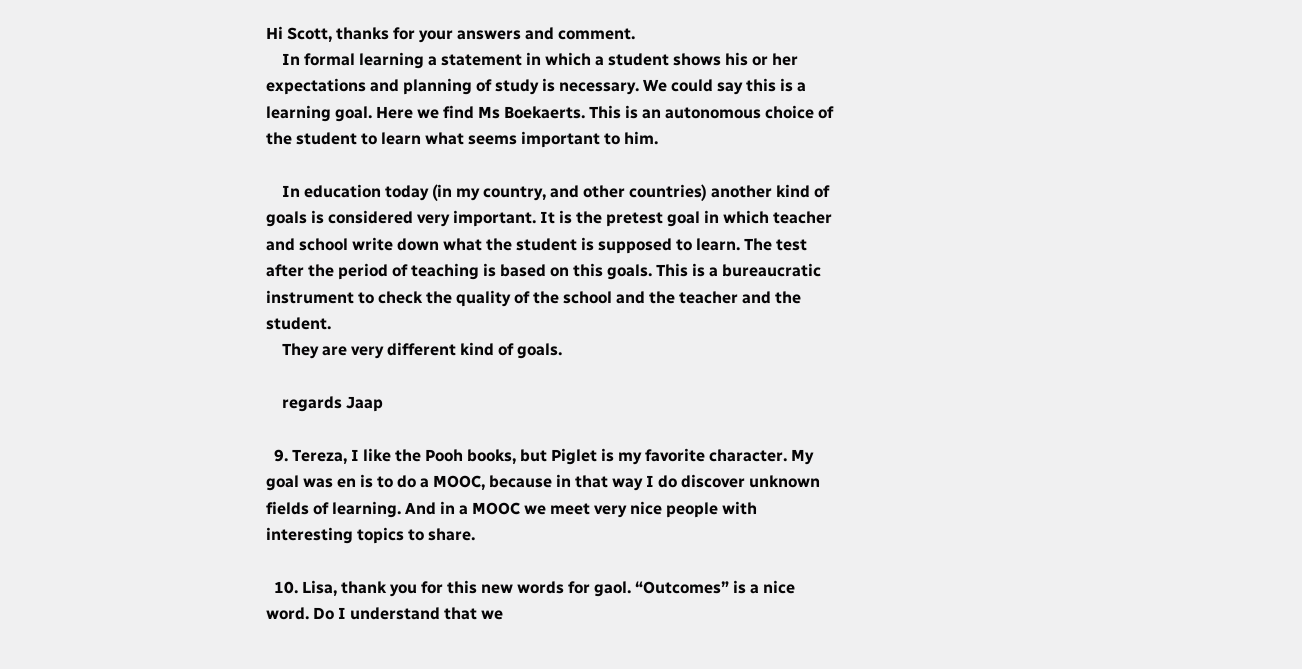Hi Scott, thanks for your answers and comment.
    In formal learning a statement in which a student shows his or her expectations and planning of study is necessary. We could say this is a learning goal. Here we find Ms Boekaerts. This is an autonomous choice of the student to learn what seems important to him.

    In education today (in my country, and other countries) another kind of goals is considered very important. It is the pretest goal in which teacher and school write down what the student is supposed to learn. The test after the period of teaching is based on this goals. This is a bureaucratic instrument to check the quality of the school and the teacher and the student.
    They are very different kind of goals.

    regards Jaap

  9. Tereza, I like the Pooh books, but Piglet is my favorite character. My goal was en is to do a MOOC, because in that way I do discover unknown fields of learning. And in a MOOC we meet very nice people with interesting topics to share.

  10. Lisa, thank you for this new words for gaol. “Outcomes” is a nice word. Do I understand that we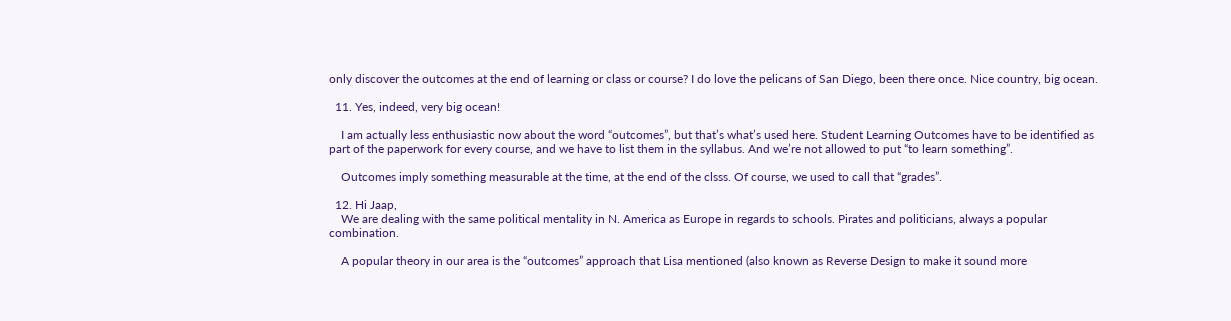only discover the outcomes at the end of learning or class or course? I do love the pelicans of San Diego, been there once. Nice country, big ocean.

  11. Yes, indeed, very big ocean!

    I am actually less enthusiastic now about the word “outcomes”, but that’s what’s used here. Student Learning Outcomes have to be identified as part of the paperwork for every course, and we have to list them in the syllabus. And we’re not allowed to put “to learn something”.

    Outcomes imply something measurable at the time, at the end of the clsss. Of course, we used to call that “grades”.

  12. Hi Jaap,
    We are dealing with the same political mentality in N. America as Europe in regards to schools. Pirates and politicians, always a popular combination.

    A popular theory in our area is the “outcomes” approach that Lisa mentioned (also known as Reverse Design to make it sound more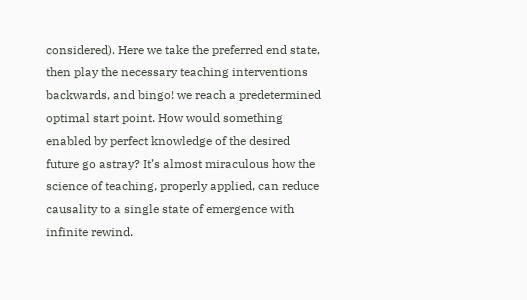considered). Here we take the preferred end state, then play the necessary teaching interventions backwards, and bingo! we reach a predetermined optimal start point. How would something enabled by perfect knowledge of the desired future go astray? It’s almost miraculous how the science of teaching, properly applied, can reduce causality to a single state of emergence with infinite rewind.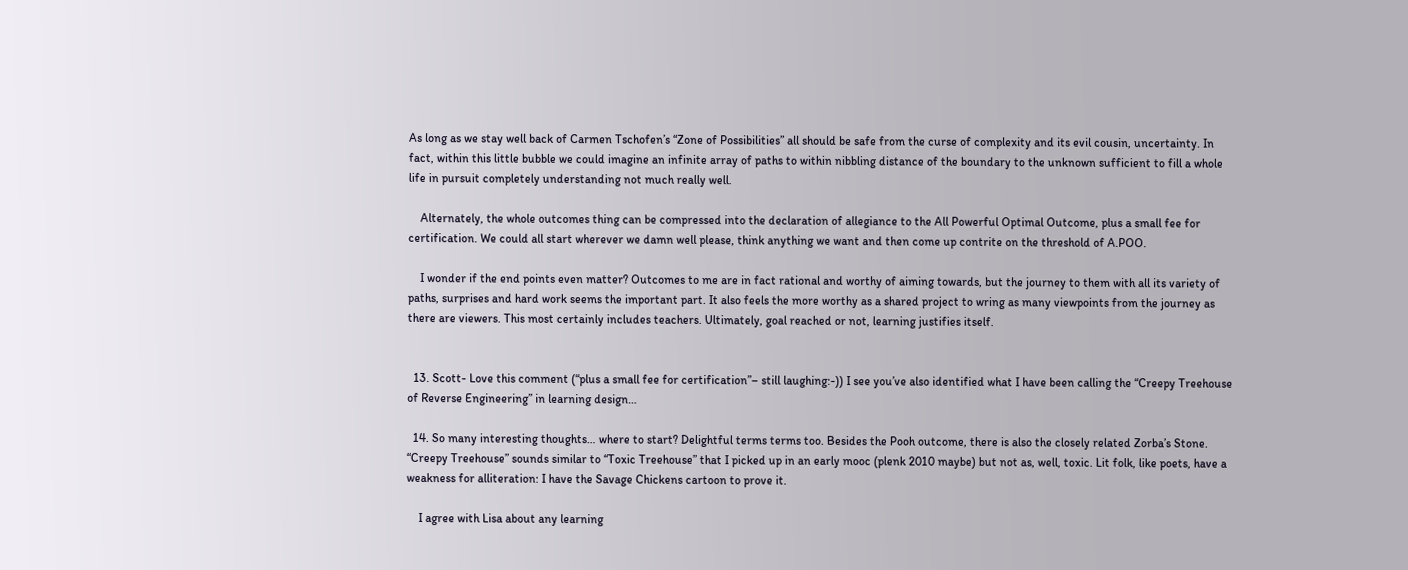As long as we stay well back of Carmen Tschofen’s “Zone of Possibilities” all should be safe from the curse of complexity and its evil cousin, uncertainty. In fact, within this little bubble we could imagine an infinite array of paths to within nibbling distance of the boundary to the unknown sufficient to fill a whole life in pursuit completely understanding not much really well.

    Alternately, the whole outcomes thing can be compressed into the declaration of allegiance to the All Powerful Optimal Outcome, plus a small fee for certification. We could all start wherever we damn well please, think anything we want and then come up contrite on the threshold of A.POO.

    I wonder if the end points even matter? Outcomes to me are in fact rational and worthy of aiming towards, but the journey to them with all its variety of paths, surprises and hard work seems the important part. It also feels the more worthy as a shared project to wring as many viewpoints from the journey as there are viewers. This most certainly includes teachers. Ultimately, goal reached or not, learning justifies itself.


  13. Scott- Love this comment (“plus a small fee for certification”– still laughing:-)) I see you’ve also identified what I have been calling the “Creepy Treehouse of Reverse Engineering” in learning design…

  14. So many interesting thoughts… where to start? Delightful terms terms too. Besides the Pooh outcome, there is also the closely related Zorba’s Stone. “Creepy Treehouse” sounds similar to “Toxic Treehouse” that I picked up in an early mooc (plenk 2010 maybe) but not as, well, toxic. Lit folk, like poets, have a weakness for alliteration: I have the Savage Chickens cartoon to prove it.

    I agree with Lisa about any learning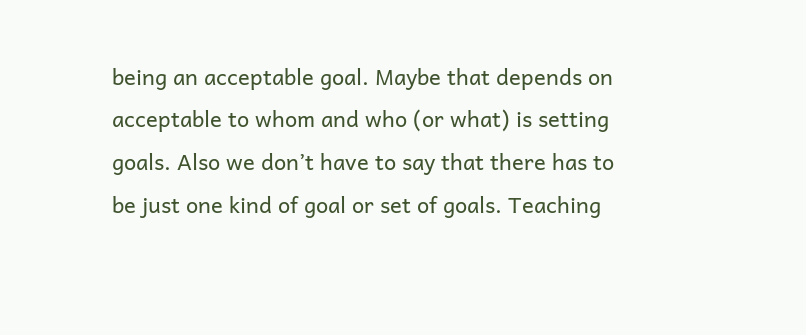being an acceptable goal. Maybe that depends on acceptable to whom and who (or what) is setting goals. Also we don’t have to say that there has to be just one kind of goal or set of goals. Teaching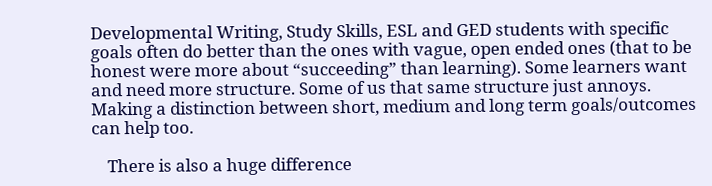Developmental Writing, Study Skills, ESL and GED students with specific goals often do better than the ones with vague, open ended ones (that to be honest were more about “succeeding” than learning). Some learners want and need more structure. Some of us that same structure just annoys. Making a distinction between short, medium and long term goals/outcomes can help too.

    There is also a huge difference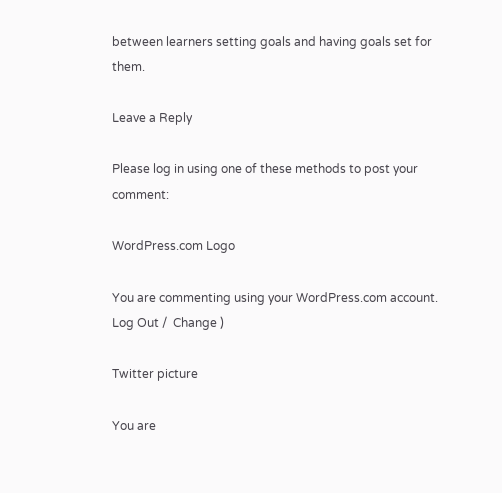between learners setting goals and having goals set for them.

Leave a Reply

Please log in using one of these methods to post your comment:

WordPress.com Logo

You are commenting using your WordPress.com account. Log Out /  Change )

Twitter picture

You are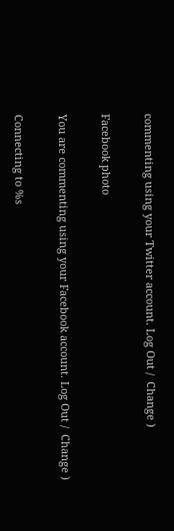commenting using your Twitter account. Log Out /  Change )

Facebook photo

You are commenting using your Facebook account. Log Out /  Change )

Connecting to %s